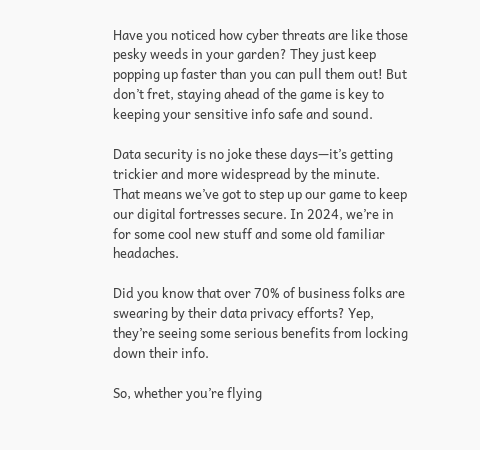Have you noticed how cyber threats are like those pesky weeds in your garden? They just keep popping up faster than you can pull them out! But don’t fret, staying ahead of the game is key to keeping your sensitive info safe and sound.

Data security is no joke these days—it’s getting trickier and more widespread by the minute. That means we’ve got to step up our game to keep our digital fortresses secure. In 2024, we’re in for some cool new stuff and some old familiar headaches.

Did you know that over 70% of business folks are swearing by their data privacy efforts? Yep, they’re seeing some serious benefits from locking down their info.

So, whether you’re flying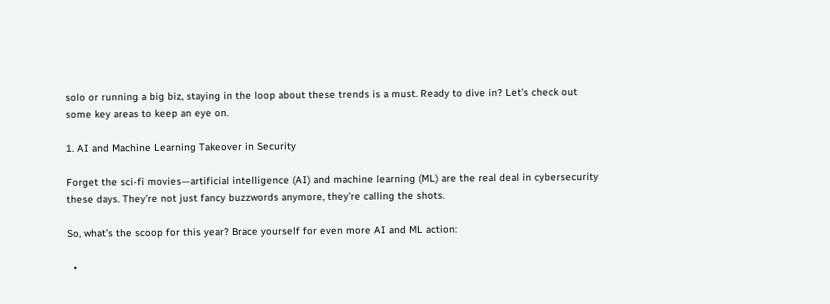solo or running a big biz, staying in the loop about these trends is a must. Ready to dive in? Let’s check out some key areas to keep an eye on.

1. AI and Machine Learning Takeover in Security

Forget the sci-fi movies—artificial intelligence (AI) and machine learning (ML) are the real deal in cybersecurity these days. They’re not just fancy buzzwords anymore, they’re calling the shots.

So, what’s the scoop for this year? Brace yourself for even more AI and ML action:

  •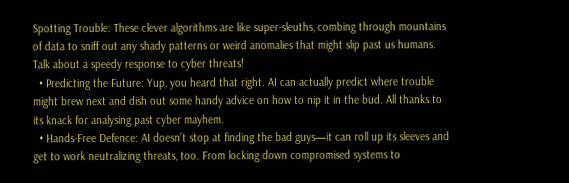Spotting Trouble: These clever algorithms are like super-sleuths, combing through mountains of data to sniff out any shady patterns or weird anomalies that might slip past us humans. Talk about a speedy response to cyber threats!
  • Predicting the Future: Yup, you heard that right. AI can actually predict where trouble might brew next and dish out some handy advice on how to nip it in the bud. All thanks to its knack for analysing past cyber mayhem.
  • Hands-Free Defence: AI doesn’t stop at finding the bad guys—it can roll up its sleeves and get to work neutralizing threats, too. From locking down compromised systems to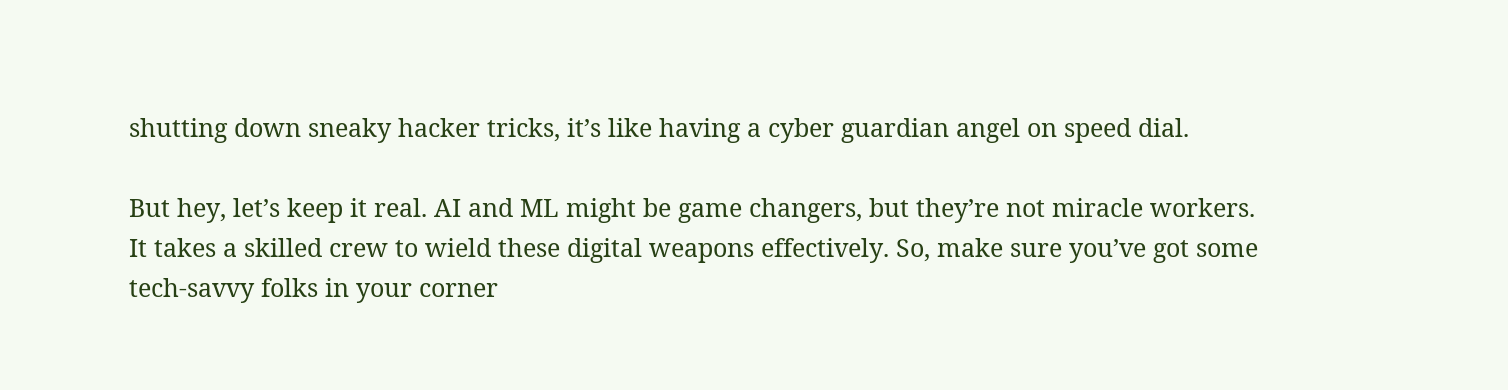shutting down sneaky hacker tricks, it’s like having a cyber guardian angel on speed dial.

But hey, let’s keep it real. AI and ML might be game changers, but they’re not miracle workers. It takes a skilled crew to wield these digital weapons effectively. So, make sure you’ve got some tech-savvy folks in your corner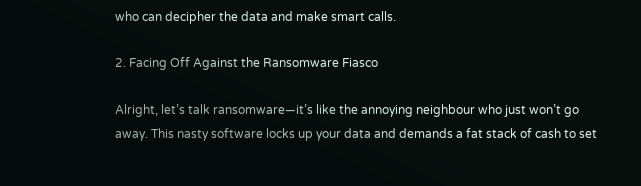who can decipher the data and make smart calls.

2. Facing Off Against the Ransomware Fiasco

Alright, let’s talk ransomware—it’s like the annoying neighbour who just won’t go away. This nasty software locks up your data and demands a fat stack of cash to set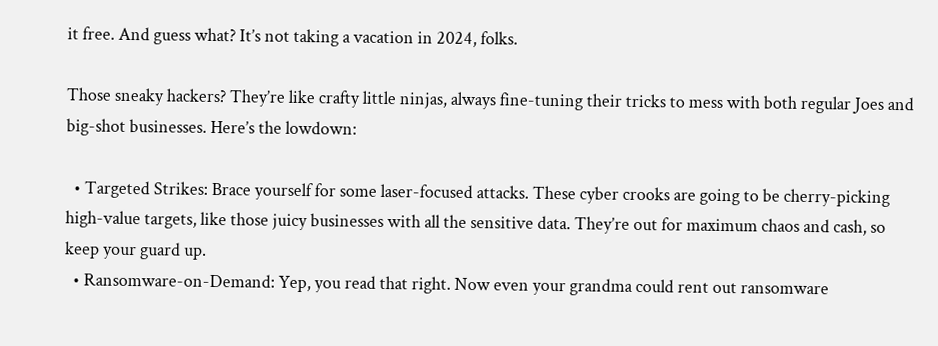it free. And guess what? It’s not taking a vacation in 2024, folks.

Those sneaky hackers? They’re like crafty little ninjas, always fine-tuning their tricks to mess with both regular Joes and big-shot businesses. Here’s the lowdown:

  • Targeted Strikes: Brace yourself for some laser-focused attacks. These cyber crooks are going to be cherry-picking high-value targets, like those juicy businesses with all the sensitive data. They’re out for maximum chaos and cash, so keep your guard up.
  • Ransomware-on-Demand: Yep, you read that right. Now even your grandma could rent out ransomware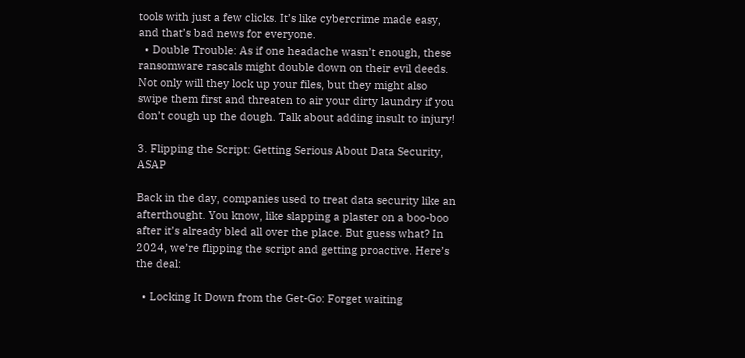tools with just a few clicks. It’s like cybercrime made easy, and that’s bad news for everyone.
  • Double Trouble: As if one headache wasn’t enough, these ransomware rascals might double down on their evil deeds. Not only will they lock up your files, but they might also swipe them first and threaten to air your dirty laundry if you don’t cough up the dough. Talk about adding insult to injury!

3. Flipping the Script: Getting Serious About Data Security, ASAP

Back in the day, companies used to treat data security like an afterthought. You know, like slapping a plaster on a boo-boo after it’s already bled all over the place. But guess what? In 2024, we’re flipping the script and getting proactive. Here’s the deal:

  • Locking It Down from the Get-Go: Forget waiting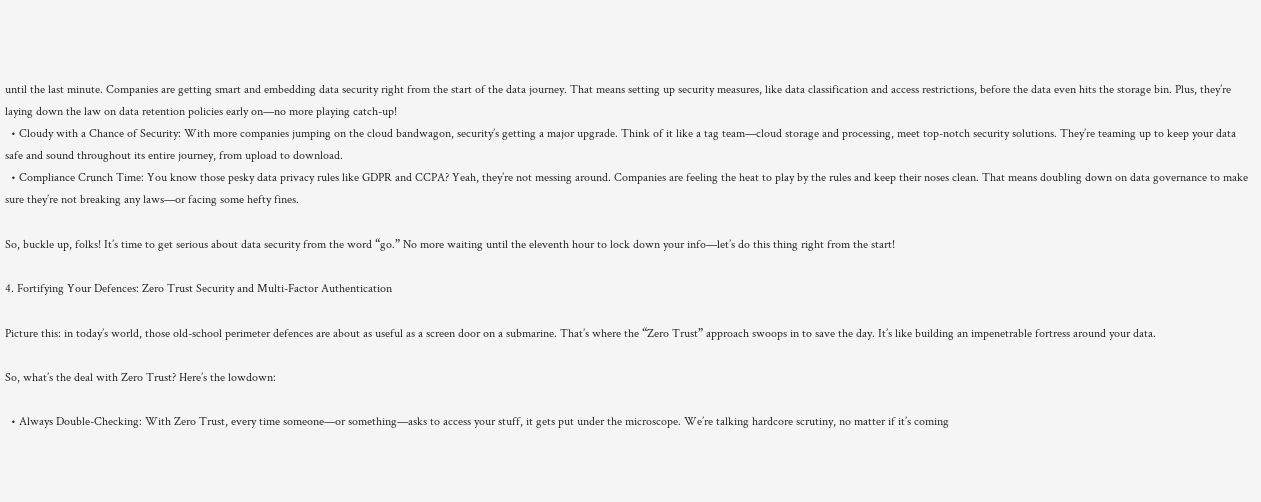until the last minute. Companies are getting smart and embedding data security right from the start of the data journey. That means setting up security measures, like data classification and access restrictions, before the data even hits the storage bin. Plus, they’re laying down the law on data retention policies early on—no more playing catch-up!
  • Cloudy with a Chance of Security: With more companies jumping on the cloud bandwagon, security’s getting a major upgrade. Think of it like a tag team—cloud storage and processing, meet top-notch security solutions. They’re teaming up to keep your data safe and sound throughout its entire journey, from upload to download.
  • Compliance Crunch Time: You know those pesky data privacy rules like GDPR and CCPA? Yeah, they’re not messing around. Companies are feeling the heat to play by the rules and keep their noses clean. That means doubling down on data governance to make sure they’re not breaking any laws—or facing some hefty fines.

So, buckle up, folks! It’s time to get serious about data security from the word “go.” No more waiting until the eleventh hour to lock down your info—let’s do this thing right from the start!

4. Fortifying Your Defences: Zero Trust Security and Multi-Factor Authentication

Picture this: in today’s world, those old-school perimeter defences are about as useful as a screen door on a submarine. That’s where the “Zero Trust” approach swoops in to save the day. It’s like building an impenetrable fortress around your data.

So, what’s the deal with Zero Trust? Here’s the lowdown:

  • Always Double-Checking: With Zero Trust, every time someone—or something—asks to access your stuff, it gets put under the microscope. We’re talking hardcore scrutiny, no matter if it’s coming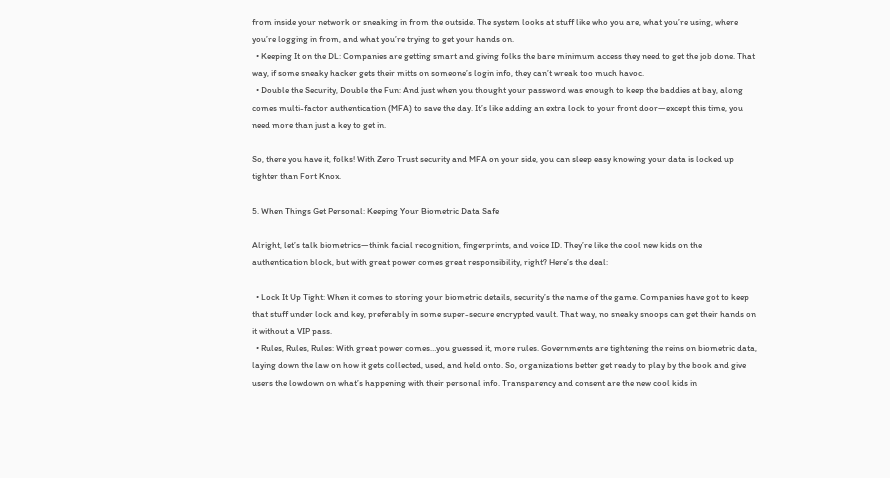from inside your network or sneaking in from the outside. The system looks at stuff like who you are, what you’re using, where you’re logging in from, and what you’re trying to get your hands on.
  • Keeping It on the DL: Companies are getting smart and giving folks the bare minimum access they need to get the job done. That way, if some sneaky hacker gets their mitts on someone’s login info, they can’t wreak too much havoc.
  • Double the Security, Double the Fun: And just when you thought your password was enough to keep the baddies at bay, along comes multi-factor authentication (MFA) to save the day. It’s like adding an extra lock to your front door—except this time, you need more than just a key to get in.

So, there you have it, folks! With Zero Trust security and MFA on your side, you can sleep easy knowing your data is locked up tighter than Fort Knox.

5. When Things Get Personal: Keeping Your Biometric Data Safe

Alright, let’s talk biometrics—think facial recognition, fingerprints, and voice ID. They’re like the cool new kids on the authentication block, but with great power comes great responsibility, right? Here’s the deal:

  • Lock It Up Tight: When it comes to storing your biometric details, security’s the name of the game. Companies have got to keep that stuff under lock and key, preferably in some super-secure encrypted vault. That way, no sneaky snoops can get their hands on it without a VIP pass.
  • Rules, Rules, Rules: With great power comes…you guessed it, more rules. Governments are tightening the reins on biometric data, laying down the law on how it gets collected, used, and held onto. So, organizations better get ready to play by the book and give users the lowdown on what’s happening with their personal info. Transparency and consent are the new cool kids in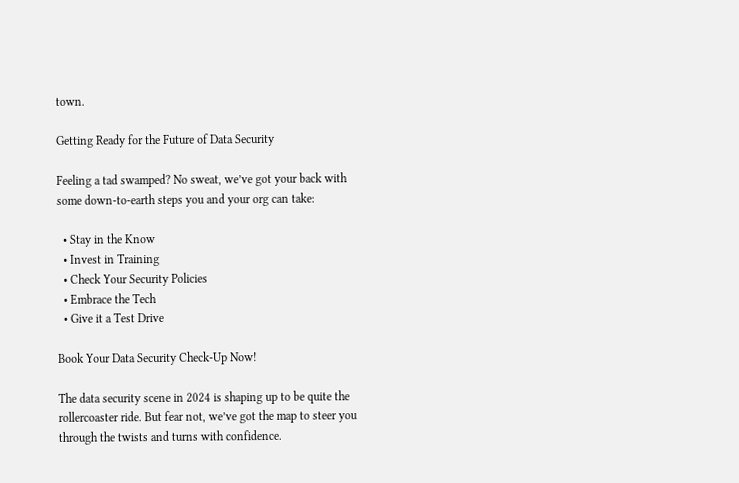town.

Getting Ready for the Future of Data Security

Feeling a tad swamped? No sweat, we’ve got your back with some down-to-earth steps you and your org can take:

  • Stay in the Know
  • Invest in Training
  • Check Your Security Policies
  • Embrace the Tech
  • Give it a Test Drive

Book Your Data Security Check-Up Now!

The data security scene in 2024 is shaping up to be quite the rollercoaster ride. But fear not, we’ve got the map to steer you through the twists and turns with confidence.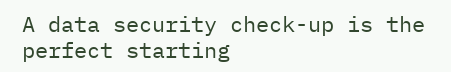A data security check-up is the perfect starting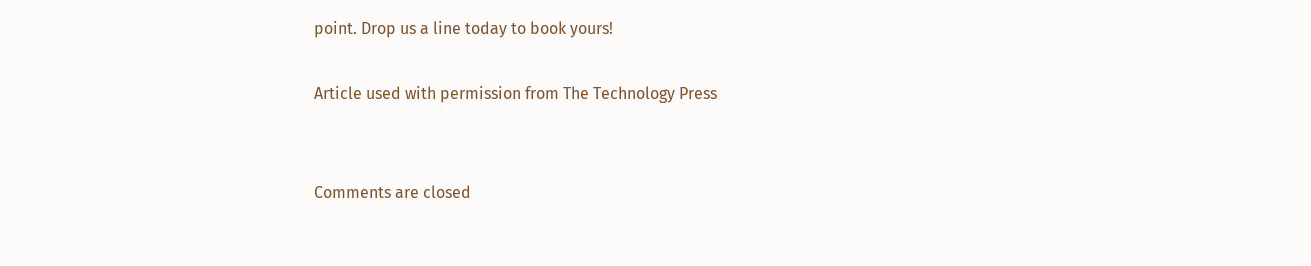point. Drop us a line today to book yours!

Article used with permission from The Technology Press


Comments are closed